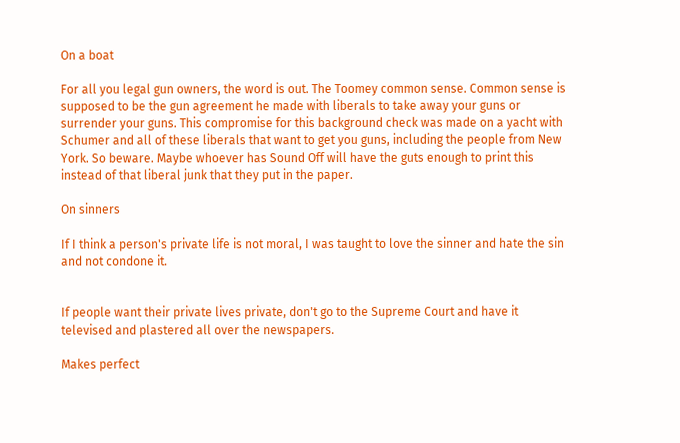On a boat

For all you legal gun owners, the word is out. The Toomey common sense. Common sense is supposed to be the gun agreement he made with liberals to take away your guns or surrender your guns. This compromise for this background check was made on a yacht with Schumer and all of these liberals that want to get you guns, including the people from New York. So beware. Maybe whoever has Sound Off will have the guts enough to print this instead of that liberal junk that they put in the paper.

On sinners

If I think a person's private life is not moral, I was taught to love the sinner and hate the sin and not condone it.


If people want their private lives private, don't go to the Supreme Court and have it televised and plastered all over the newspapers.

Makes perfect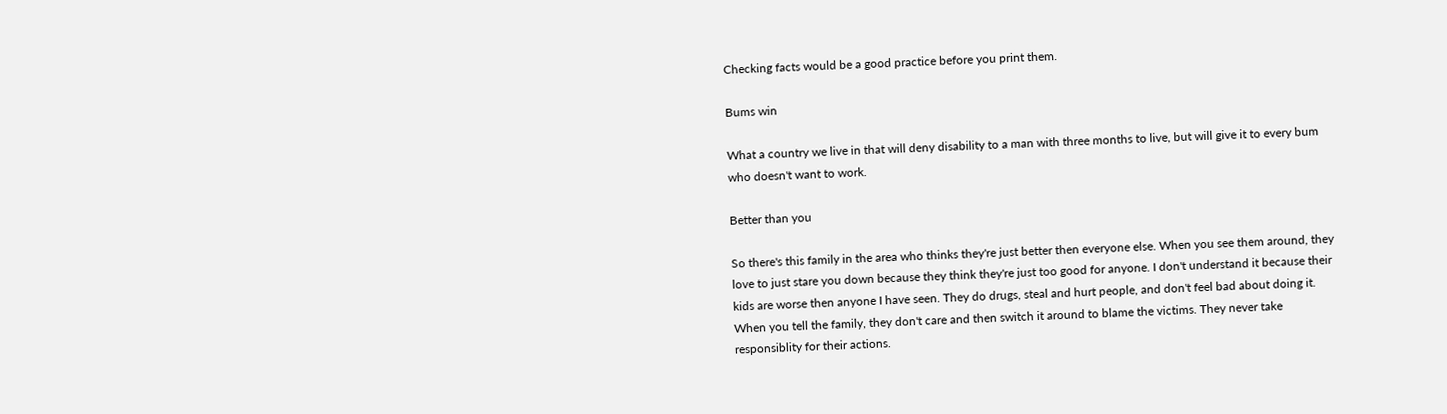Checking facts would be a good practice before you print them.

Bums win

What a country we live in that will deny disability to a man with three months to live, but will give it to every bum who doesn't want to work.

Better than you

So there's this family in the area who thinks they're just better then everyone else. When you see them around, they love to just stare you down because they think they're just too good for anyone. I don't understand it because their kids are worse then anyone I have seen. They do drugs, steal and hurt people, and don't feel bad about doing it. When you tell the family, they don't care and then switch it around to blame the victims. They never take responsiblity for their actions.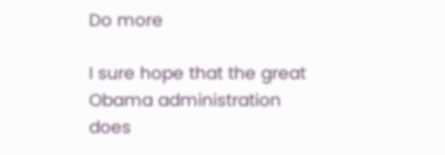Do more

I sure hope that the great Obama administration does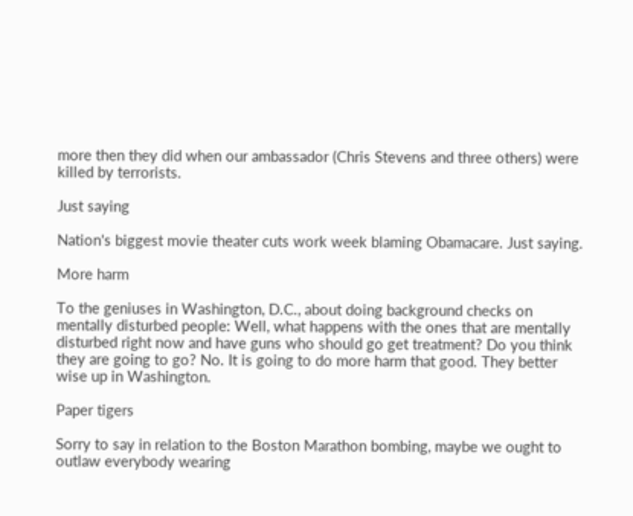more then they did when our ambassador (Chris Stevens and three others) were killed by terrorists.

Just saying

Nation's biggest movie theater cuts work week blaming Obamacare. Just saying.

More harm

To the geniuses in Washington, D.C., about doing background checks on mentally disturbed people: Well, what happens with the ones that are mentally disturbed right now and have guns who should go get treatment? Do you think they are going to go? No. It is going to do more harm that good. They better wise up in Washington.

Paper tigers

Sorry to say in relation to the Boston Marathon bombing, maybe we ought to outlaw everybody wearing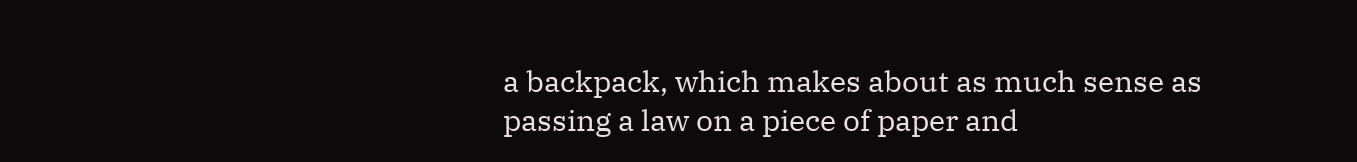a backpack, which makes about as much sense as passing a law on a piece of paper and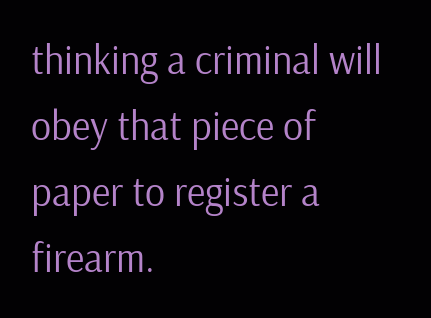thinking a criminal will obey that piece of paper to register a firearm.